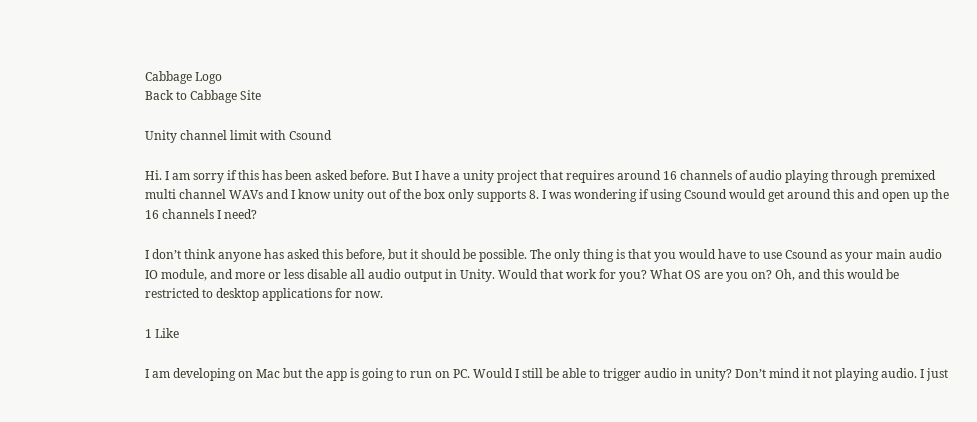Cabbage Logo
Back to Cabbage Site

Unity channel limit with Csound

Hi. I am sorry if this has been asked before. But I have a unity project that requires around 16 channels of audio playing through premixed multi channel WAVs and I know unity out of the box only supports 8. I was wondering if using Csound would get around this and open up the 16 channels I need?

I don’t think anyone has asked this before, but it should be possible. The only thing is that you would have to use Csound as your main audio IO module, and more or less disable all audio output in Unity. Would that work for you? What OS are you on? Oh, and this would be restricted to desktop applications for now.

1 Like

I am developing on Mac but the app is going to run on PC. Would I still be able to trigger audio in unity? Don’t mind it not playing audio. I just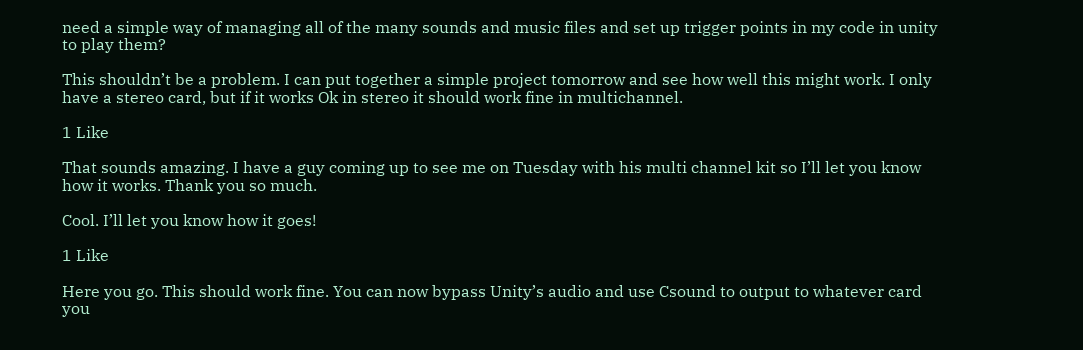need a simple way of managing all of the many sounds and music files and set up trigger points in my code in unity to play them?

This shouldn’t be a problem. I can put together a simple project tomorrow and see how well this might work. I only have a stereo card, but if it works Ok in stereo it should work fine in multichannel.

1 Like

That sounds amazing. I have a guy coming up to see me on Tuesday with his multi channel kit so I’ll let you know how it works. Thank you so much.

Cool. I’ll let you know how it goes!

1 Like

Here you go. This should work fine. You can now bypass Unity’s audio and use Csound to output to whatever card you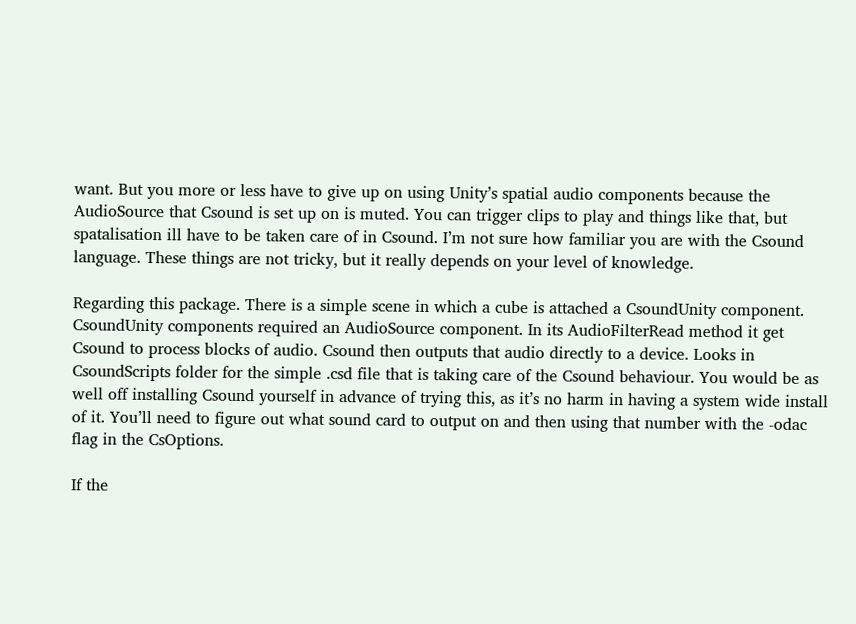want. But you more or less have to give up on using Unity’s spatial audio components because the AudioSource that Csound is set up on is muted. You can trigger clips to play and things like that, but spatalisation ill have to be taken care of in Csound. I’m not sure how familiar you are with the Csound language. These things are not tricky, but it really depends on your level of knowledge.

Regarding this package. There is a simple scene in which a cube is attached a CsoundUnity component. CsoundUnity components required an AudioSource component. In its AudioFilterRead method it get Csound to process blocks of audio. Csound then outputs that audio directly to a device. Looks in CsoundScripts folder for the simple .csd file that is taking care of the Csound behaviour. You would be as well off installing Csound yourself in advance of trying this, as it’s no harm in having a system wide install of it. You’ll need to figure out what sound card to output on and then using that number with the -odac flag in the CsOptions.

If the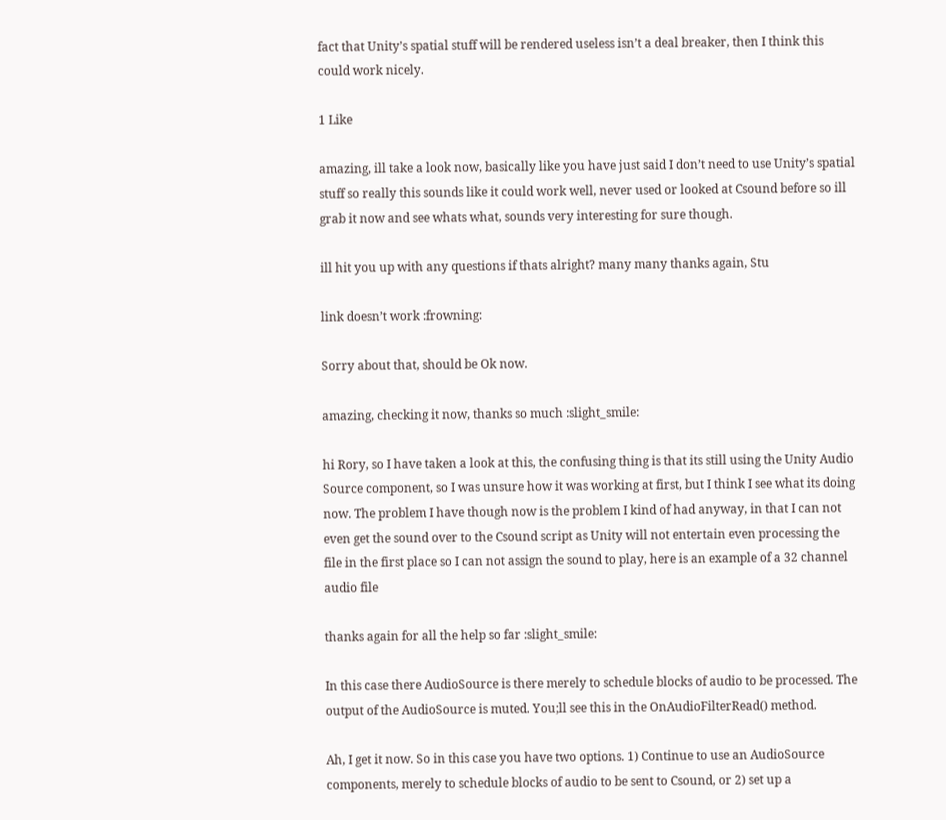fact that Unity’s spatial stuff will be rendered useless isn’t a deal breaker, then I think this could work nicely.

1 Like

amazing, ill take a look now, basically like you have just said I don’t need to use Unity’s spatial stuff so really this sounds like it could work well, never used or looked at Csound before so ill grab it now and see whats what, sounds very interesting for sure though.

ill hit you up with any questions if thats alright? many many thanks again, Stu

link doesn’t work :frowning:

Sorry about that, should be Ok now.

amazing, checking it now, thanks so much :slight_smile:

hi Rory, so I have taken a look at this, the confusing thing is that its still using the Unity Audio Source component, so I was unsure how it was working at first, but I think I see what its doing now. The problem I have though now is the problem I kind of had anyway, in that I can not even get the sound over to the Csound script as Unity will not entertain even processing the file in the first place so I can not assign the sound to play, here is an example of a 32 channel audio file

thanks again for all the help so far :slight_smile:

In this case there AudioSource is there merely to schedule blocks of audio to be processed. The output of the AudioSource is muted. You;ll see this in the OnAudioFilterRead() method.

Ah, I get it now. So in this case you have two options. 1) Continue to use an AudioSource components, merely to schedule blocks of audio to be sent to Csound, or 2) set up a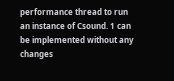performance thread to run an instance of Csound. 1 can be implemented without any changes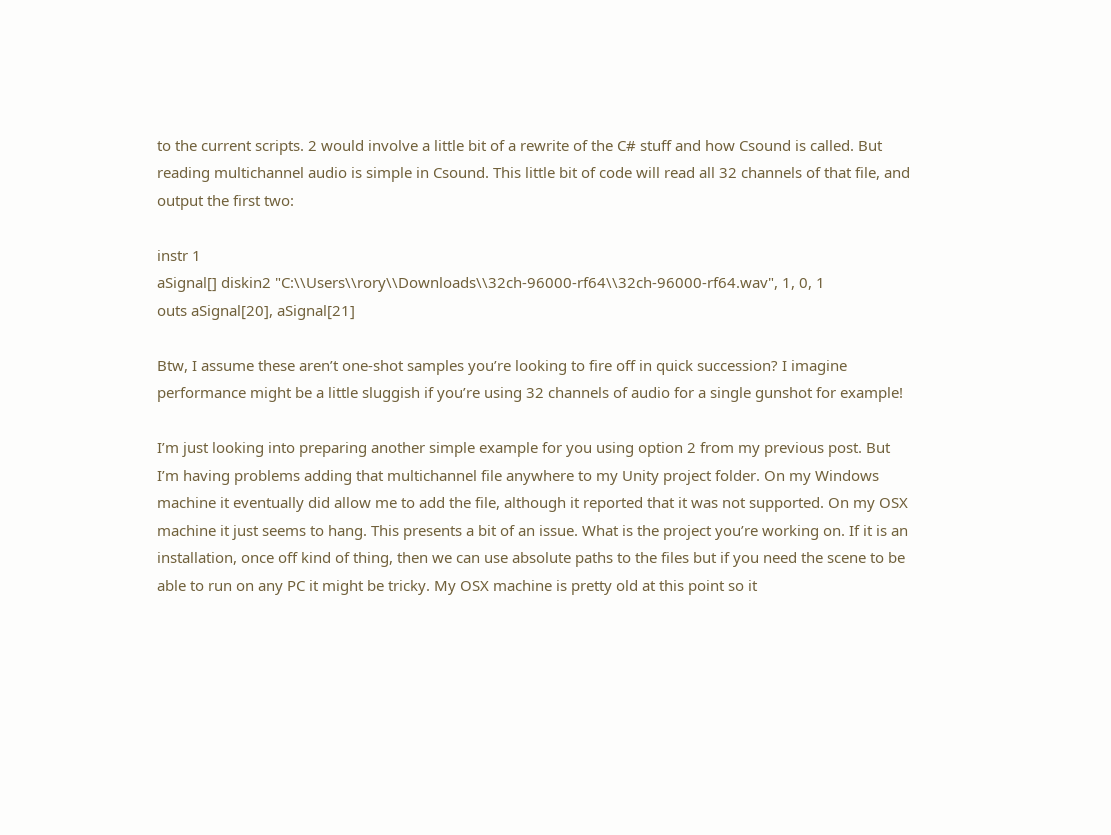to the current scripts. 2 would involve a little bit of a rewrite of the C# stuff and how Csound is called. But reading multichannel audio is simple in Csound. This little bit of code will read all 32 channels of that file, and output the first two:

instr 1
aSignal[] diskin2 "C:\\Users\\rory\\Downloads\\32ch-96000-rf64\\32ch-96000-rf64.wav", 1, 0, 1
outs aSignal[20], aSignal[21]

Btw, I assume these aren’t one-shot samples you’re looking to fire off in quick succession? I imagine performance might be a little sluggish if you’re using 32 channels of audio for a single gunshot for example!

I’m just looking into preparing another simple example for you using option 2 from my previous post. But I’m having problems adding that multichannel file anywhere to my Unity project folder. On my Windows machine it eventually did allow me to add the file, although it reported that it was not supported. On my OSX machine it just seems to hang. This presents a bit of an issue. What is the project you’re working on. If it is an installation, once off kind of thing, then we can use absolute paths to the files but if you need the scene to be able to run on any PC it might be tricky. My OSX machine is pretty old at this point so it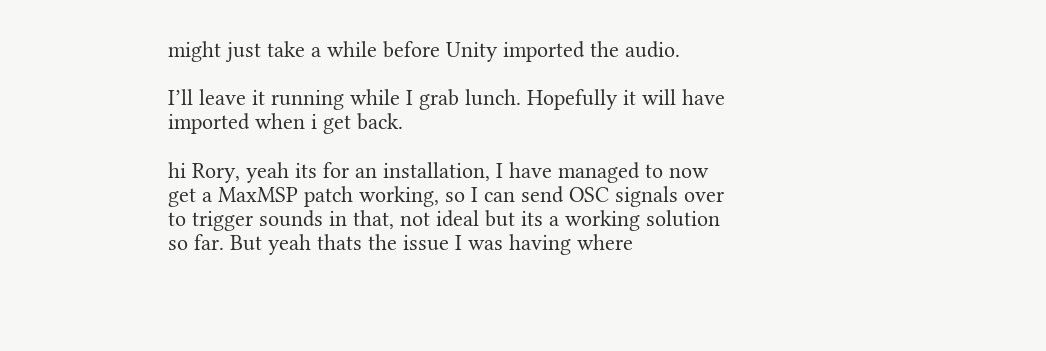might just take a while before Unity imported the audio.

I’ll leave it running while I grab lunch. Hopefully it will have imported when i get back.

hi Rory, yeah its for an installation, I have managed to now get a MaxMSP patch working, so I can send OSC signals over to trigger sounds in that, not ideal but its a working solution so far. But yeah thats the issue I was having where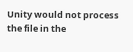Unity would not process the file in the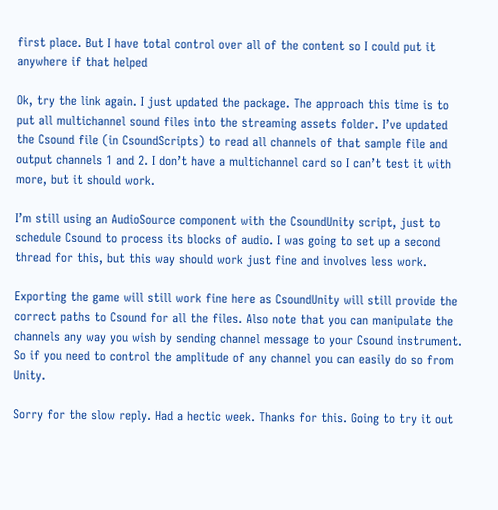first place. But I have total control over all of the content so I could put it anywhere if that helped

Ok, try the link again. I just updated the package. The approach this time is to put all multichannel sound files into the streaming assets folder. I’ve updated the Csound file (in CsoundScripts) to read all channels of that sample file and output channels 1 and 2. I don’t have a multichannel card so I can’t test it with more, but it should work.

I’m still using an AudioSource component with the CsoundUnity script, just to schedule Csound to process its blocks of audio. I was going to set up a second thread for this, but this way should work just fine and involves less work.

Exporting the game will still work fine here as CsoundUnity will still provide the correct paths to Csound for all the files. Also note that you can manipulate the channels any way you wish by sending channel message to your Csound instrument. So if you need to control the amplitude of any channel you can easily do so from Unity.

Sorry for the slow reply. Had a hectic week. Thanks for this. Going to try it out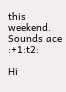this weekend. Sounds ace :+1:t2:

Hi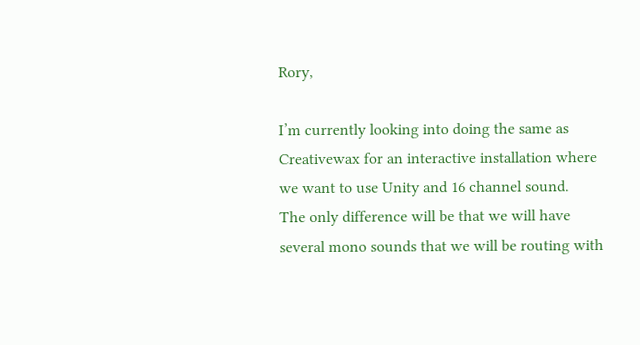Rory,

I’m currently looking into doing the same as Creativewax for an interactive installation where we want to use Unity and 16 channel sound.
The only difference will be that we will have several mono sounds that we will be routing with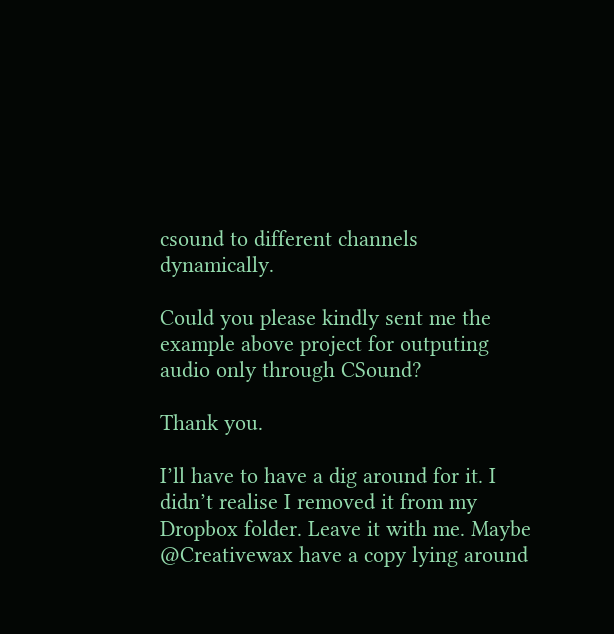csound to different channels dynamically.

Could you please kindly sent me the example above project for outputing audio only through CSound?

Thank you.

I’ll have to have a dig around for it. I didn’t realise I removed it from my Dropbox folder. Leave it with me. Maybe @Creativewax have a copy lying around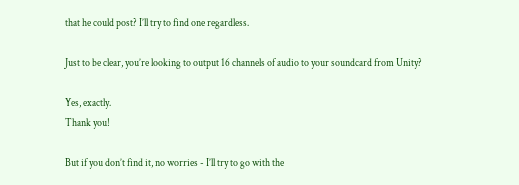that he could post? I’ll try to find one regardless.

Just to be clear, you’re looking to output 16 channels of audio to your soundcard from Unity?

Yes, exactly.
Thank you!

But if you don’t find it, no worries - I’ll try to go with the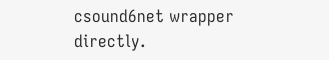csound6net wrapper directly.